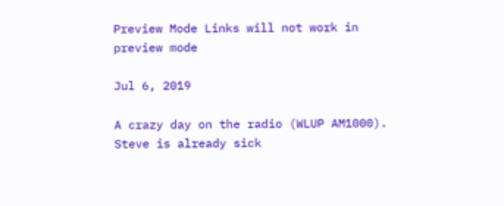Preview Mode Links will not work in preview mode

Jul 6, 2019

A crazy day on the radio (WLUP AM1000). Steve is already sick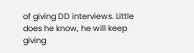of giving DD interviews. Little does he know, he will keep giving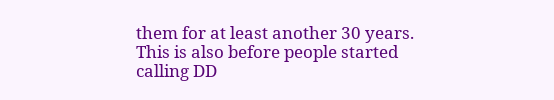them for at least another 30 years. This is also before people started calling DD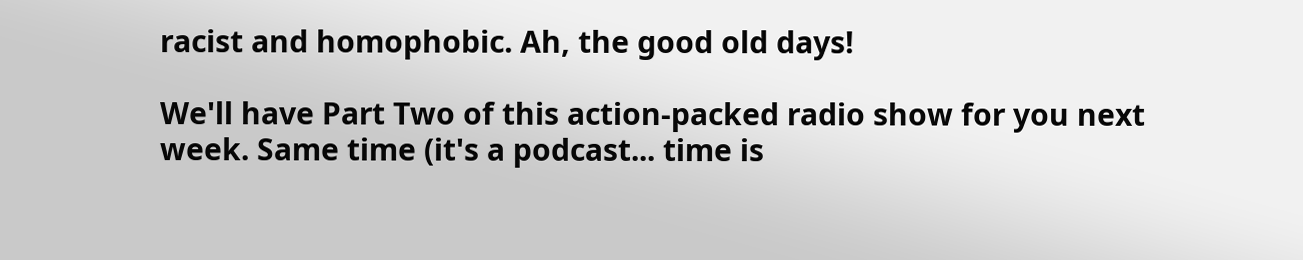racist and homophobic. Ah, the good old days!

We'll have Part Two of this action-packed radio show for you next week. Same time (it's a podcast... time is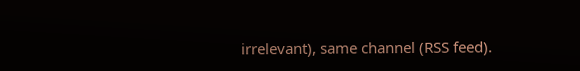irrelevant), same channel (RSS feed).